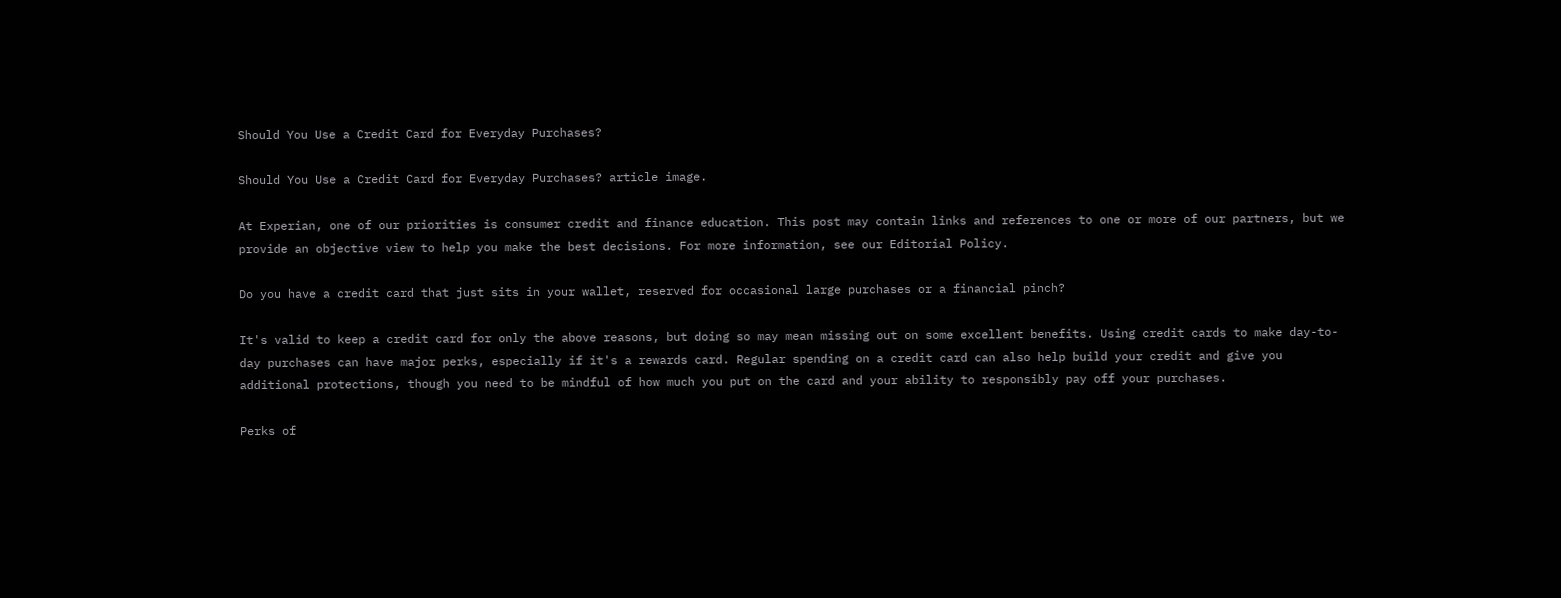Should You Use a Credit Card for Everyday Purchases?

Should You Use a Credit Card for Everyday Purchases? article image.

At Experian, one of our priorities is consumer credit and finance education. This post may contain links and references to one or more of our partners, but we provide an objective view to help you make the best decisions. For more information, see our Editorial Policy.

Do you have a credit card that just sits in your wallet, reserved for occasional large purchases or a financial pinch?

It's valid to keep a credit card for only the above reasons, but doing so may mean missing out on some excellent benefits. Using credit cards to make day-to-day purchases can have major perks, especially if it's a rewards card. Regular spending on a credit card can also help build your credit and give you additional protections, though you need to be mindful of how much you put on the card and your ability to responsibly pay off your purchases.

Perks of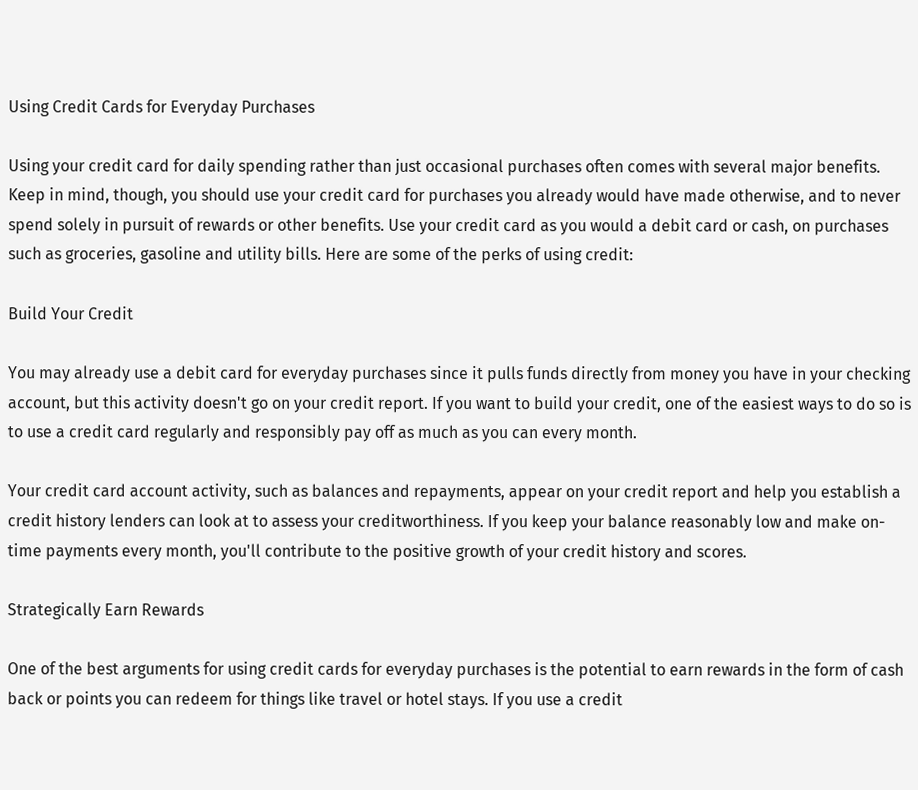Using Credit Cards for Everyday Purchases

Using your credit card for daily spending rather than just occasional purchases often comes with several major benefits. Keep in mind, though, you should use your credit card for purchases you already would have made otherwise, and to never spend solely in pursuit of rewards or other benefits. Use your credit card as you would a debit card or cash, on purchases such as groceries, gasoline and utility bills. Here are some of the perks of using credit:

Build Your Credit

You may already use a debit card for everyday purchases since it pulls funds directly from money you have in your checking account, but this activity doesn't go on your credit report. If you want to build your credit, one of the easiest ways to do so is to use a credit card regularly and responsibly pay off as much as you can every month.

Your credit card account activity, such as balances and repayments, appear on your credit report and help you establish a credit history lenders can look at to assess your creditworthiness. If you keep your balance reasonably low and make on-time payments every month, you'll contribute to the positive growth of your credit history and scores.

Strategically Earn Rewards

One of the best arguments for using credit cards for everyday purchases is the potential to earn rewards in the form of cash back or points you can redeem for things like travel or hotel stays. If you use a credit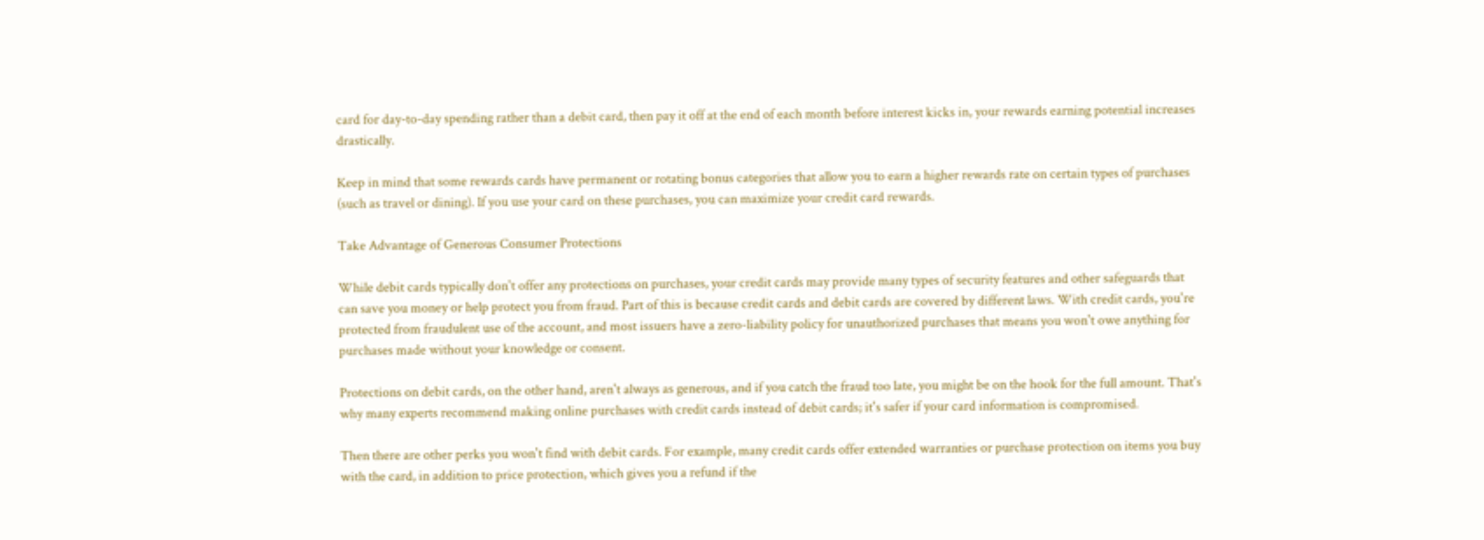card for day-to-day spending rather than a debit card, then pay it off at the end of each month before interest kicks in, your rewards earning potential increases drastically.

Keep in mind that some rewards cards have permanent or rotating bonus categories that allow you to earn a higher rewards rate on certain types of purchases (such as travel or dining). If you use your card on these purchases, you can maximize your credit card rewards.

Take Advantage of Generous Consumer Protections

While debit cards typically don't offer any protections on purchases, your credit cards may provide many types of security features and other safeguards that can save you money or help protect you from fraud. Part of this is because credit cards and debit cards are covered by different laws. With credit cards, you're protected from fraudulent use of the account, and most issuers have a zero-liability policy for unauthorized purchases that means you won't owe anything for purchases made without your knowledge or consent.

Protections on debit cards, on the other hand, aren't always as generous, and if you catch the fraud too late, you might be on the hook for the full amount. That's why many experts recommend making online purchases with credit cards instead of debit cards; it's safer if your card information is compromised.

Then there are other perks you won't find with debit cards. For example, many credit cards offer extended warranties or purchase protection on items you buy with the card, in addition to price protection, which gives you a refund if the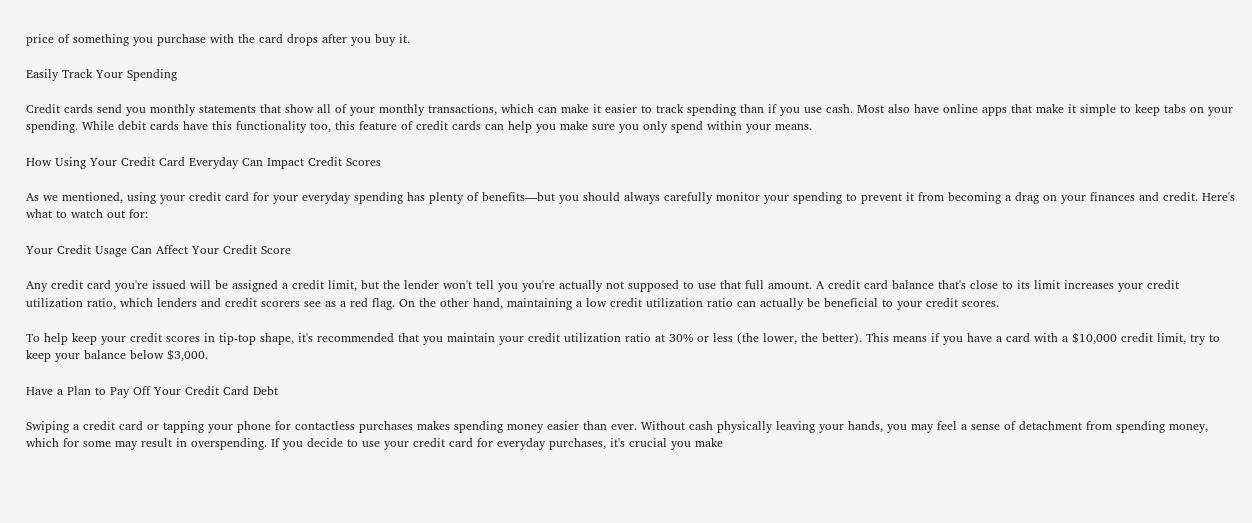price of something you purchase with the card drops after you buy it.

Easily Track Your Spending

Credit cards send you monthly statements that show all of your monthly transactions, which can make it easier to track spending than if you use cash. Most also have online apps that make it simple to keep tabs on your spending. While debit cards have this functionality too, this feature of credit cards can help you make sure you only spend within your means.

How Using Your Credit Card Everyday Can Impact Credit Scores

As we mentioned, using your credit card for your everyday spending has plenty of benefits—but you should always carefully monitor your spending to prevent it from becoming a drag on your finances and credit. Here's what to watch out for:

Your Credit Usage Can Affect Your Credit Score

Any credit card you're issued will be assigned a credit limit, but the lender won't tell you you're actually not supposed to use that full amount. A credit card balance that's close to its limit increases your credit utilization ratio, which lenders and credit scorers see as a red flag. On the other hand, maintaining a low credit utilization ratio can actually be beneficial to your credit scores.

To help keep your credit scores in tip-top shape, it's recommended that you maintain your credit utilization ratio at 30% or less (the lower, the better). This means if you have a card with a $10,000 credit limit, try to keep your balance below $3,000.

Have a Plan to Pay Off Your Credit Card Debt

Swiping a credit card or tapping your phone for contactless purchases makes spending money easier than ever. Without cash physically leaving your hands, you may feel a sense of detachment from spending money, which for some may result in overspending. If you decide to use your credit card for everyday purchases, it's crucial you make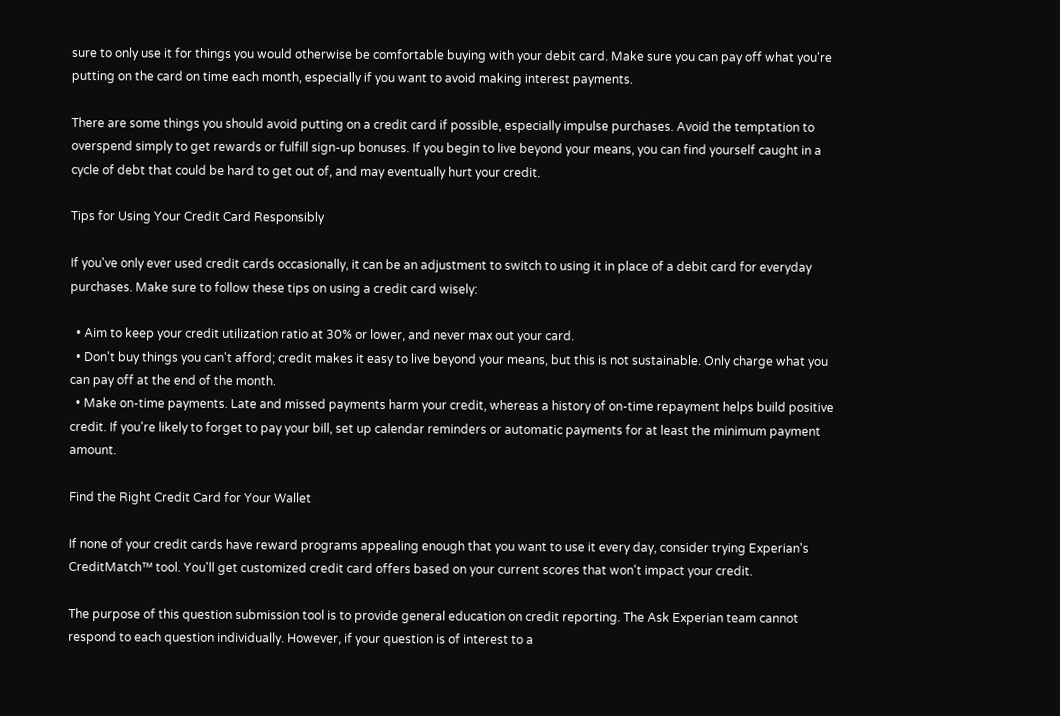sure to only use it for things you would otherwise be comfortable buying with your debit card. Make sure you can pay off what you're putting on the card on time each month, especially if you want to avoid making interest payments.

There are some things you should avoid putting on a credit card if possible, especially impulse purchases. Avoid the temptation to overspend simply to get rewards or fulfill sign-up bonuses. If you begin to live beyond your means, you can find yourself caught in a cycle of debt that could be hard to get out of, and may eventually hurt your credit.

Tips for Using Your Credit Card Responsibly

If you've only ever used credit cards occasionally, it can be an adjustment to switch to using it in place of a debit card for everyday purchases. Make sure to follow these tips on using a credit card wisely:

  • Aim to keep your credit utilization ratio at 30% or lower, and never max out your card.
  • Don't buy things you can't afford; credit makes it easy to live beyond your means, but this is not sustainable. Only charge what you can pay off at the end of the month.
  • Make on-time payments. Late and missed payments harm your credit, whereas a history of on-time repayment helps build positive credit. If you're likely to forget to pay your bill, set up calendar reminders or automatic payments for at least the minimum payment amount.

Find the Right Credit Card for Your Wallet

If none of your credit cards have reward programs appealing enough that you want to use it every day, consider trying Experian's CreditMatch™ tool. You'll get customized credit card offers based on your current scores that won't impact your credit.

The purpose of this question submission tool is to provide general education on credit reporting. The Ask Experian team cannot respond to each question individually. However, if your question is of interest to a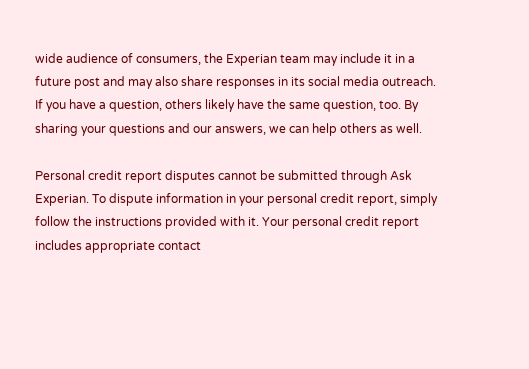wide audience of consumers, the Experian team may include it in a future post and may also share responses in its social media outreach. If you have a question, others likely have the same question, too. By sharing your questions and our answers, we can help others as well.

Personal credit report disputes cannot be submitted through Ask Experian. To dispute information in your personal credit report, simply follow the instructions provided with it. Your personal credit report includes appropriate contact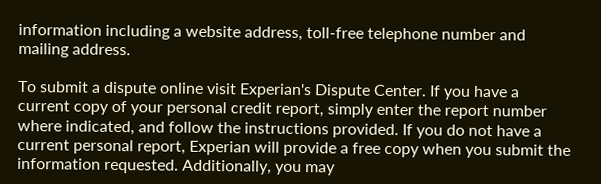information including a website address, toll-free telephone number and mailing address.

To submit a dispute online visit Experian's Dispute Center. If you have a current copy of your personal credit report, simply enter the report number where indicated, and follow the instructions provided. If you do not have a current personal report, Experian will provide a free copy when you submit the information requested. Additionally, you may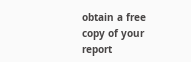obtain a free copy of your report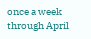once a week through April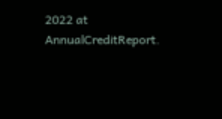2022 at AnnualCreditReport.